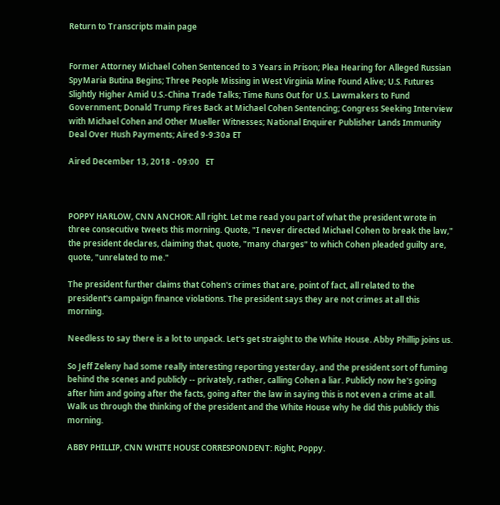Return to Transcripts main page


Former Attorney Michael Cohen Sentenced to 3 Years in Prison; Plea Hearing for Alleged Russian SpyMaria Butina Begins; Three People Missing in West Virginia Mine Found Alive; U.S. Futures Slightly Higher Amid U.S.-China Trade Talks; Time Runs Out for U.S. Lawmakers to Fund Government; Donald Trump Fires Back at Michael Cohen Sentencing; Congress Seeking Interview with Michael Cohen and Other Mueller Witnesses; National Enquirer Publisher Lands Immunity Deal Over Hush Payments; Aired 9-9:30a ET

Aired December 13, 2018 - 09:00   ET



POPPY HARLOW, CNN ANCHOR: All right. Let me read you part of what the president wrote in three consecutive tweets this morning. Quote, "I never directed Michael Cohen to break the law," the president declares, claiming that, quote, "many charges" to which Cohen pleaded guilty are, quote, "unrelated to me."

The president further claims that Cohen's crimes that are, point of fact, all related to the president's campaign finance violations. The president says they are not crimes at all this morning.

Needless to say there is a lot to unpack. Let's get straight to the White House. Abby Phillip joins us.

So Jeff Zeleny had some really interesting reporting yesterday, and the president sort of fuming behind the scenes and publicly -- privately, rather, calling Cohen a liar. Publicly now he's going after him and going after the facts, going after the law in saying this is not even a crime at all. Walk us through the thinking of the president and the White House why he did this publicly this morning.

ABBY PHILLIP, CNN WHITE HOUSE CORRESPONDENT: Right, Poppy.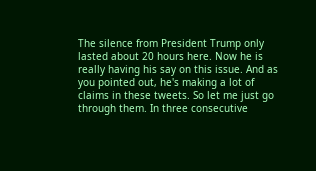The silence from President Trump only lasted about 20 hours here. Now he is really having his say on this issue. And as you pointed out, he's making a lot of claims in these tweets. So let me just go through them. In three consecutive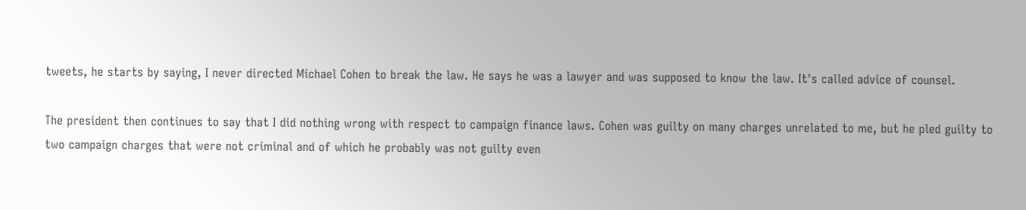tweets, he starts by saying, I never directed Michael Cohen to break the law. He says he was a lawyer and was supposed to know the law. It's called advice of counsel.

The president then continues to say that I did nothing wrong with respect to campaign finance laws. Cohen was guilty on many charges unrelated to me, but he pled guilty to two campaign charges that were not criminal and of which he probably was not guilty even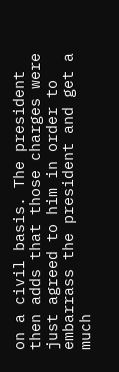on a civil basis. The president then adds that those charges were just agreed to him in order to embarrass the president and get a much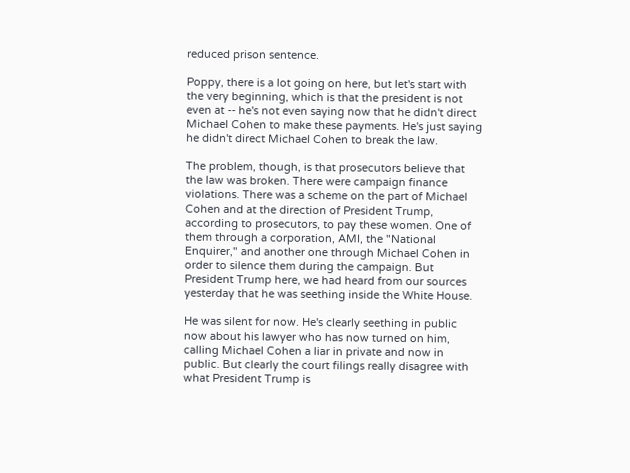reduced prison sentence.

Poppy, there is a lot going on here, but let's start with the very beginning, which is that the president is not even at -- he's not even saying now that he didn't direct Michael Cohen to make these payments. He's just saying he didn't direct Michael Cohen to break the law.

The problem, though, is that prosecutors believe that the law was broken. There were campaign finance violations. There was a scheme on the part of Michael Cohen and at the direction of President Trump, according to prosecutors, to pay these women. One of them through a corporation, AMI, the "National Enquirer," and another one through Michael Cohen in order to silence them during the campaign. But President Trump here, we had heard from our sources yesterday that he was seething inside the White House.

He was silent for now. He's clearly seething in public now about his lawyer who has now turned on him, calling Michael Cohen a liar in private and now in public. But clearly the court filings really disagree with what President Trump is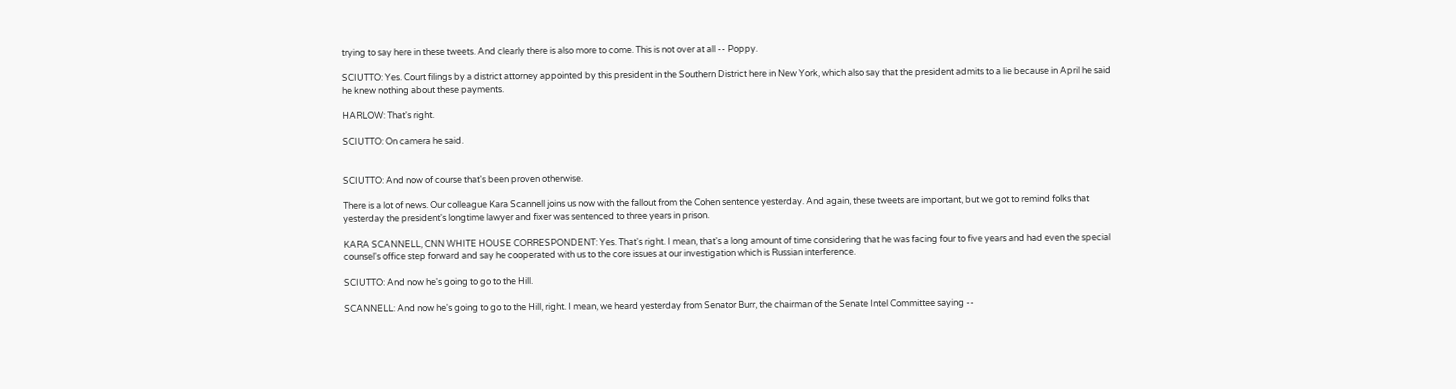trying to say here in these tweets. And clearly there is also more to come. This is not over at all -- Poppy.

SCIUTTO: Yes. Court filings by a district attorney appointed by this president in the Southern District here in New York, which also say that the president admits to a lie because in April he said he knew nothing about these payments.

HARLOW: That's right.

SCIUTTO: On camera he said.


SCIUTTO: And now of course that's been proven otherwise.

There is a lot of news. Our colleague Kara Scannell joins us now with the fallout from the Cohen sentence yesterday. And again, these tweets are important, but we got to remind folks that yesterday the president's longtime lawyer and fixer was sentenced to three years in prison.

KARA SCANNELL, CNN WHITE HOUSE CORRESPONDENT: Yes. That's right. I mean, that's a long amount of time considering that he was facing four to five years and had even the special counsel's office step forward and say he cooperated with us to the core issues at our investigation which is Russian interference.

SCIUTTO: And now he's going to go to the Hill.

SCANNELL: And now he's going to go to the Hill, right. I mean, we heard yesterday from Senator Burr, the chairman of the Senate Intel Committee saying --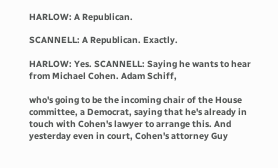HARLOW: A Republican.

SCANNELL: A Republican. Exactly.

HARLOW: Yes. SCANNELL: Saying he wants to hear from Michael Cohen. Adam Schiff,

who's going to be the incoming chair of the House committee, a Democrat, saying that he's already in touch with Cohen's lawyer to arrange this. And yesterday even in court, Cohen's attorney Guy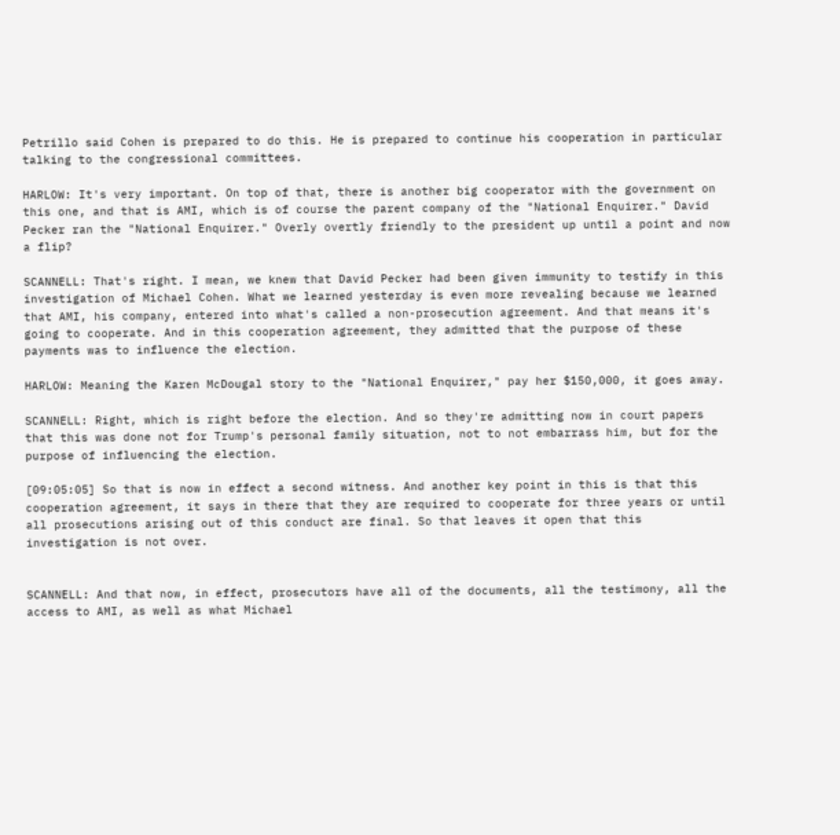Petrillo said Cohen is prepared to do this. He is prepared to continue his cooperation in particular talking to the congressional committees.

HARLOW: It's very important. On top of that, there is another big cooperator with the government on this one, and that is AMI, which is of course the parent company of the "National Enquirer." David Pecker ran the "National Enquirer." Overly overtly friendly to the president up until a point and now a flip?

SCANNELL: That's right. I mean, we knew that David Pecker had been given immunity to testify in this investigation of Michael Cohen. What we learned yesterday is even more revealing because we learned that AMI, his company, entered into what's called a non-prosecution agreement. And that means it's going to cooperate. And in this cooperation agreement, they admitted that the purpose of these payments was to influence the election.

HARLOW: Meaning the Karen McDougal story to the "National Enquirer," pay her $150,000, it goes away.

SCANNELL: Right, which is right before the election. And so they're admitting now in court papers that this was done not for Trump's personal family situation, not to not embarrass him, but for the purpose of influencing the election.

[09:05:05] So that is now in effect a second witness. And another key point in this is that this cooperation agreement, it says in there that they are required to cooperate for three years or until all prosecutions arising out of this conduct are final. So that leaves it open that this investigation is not over.


SCANNELL: And that now, in effect, prosecutors have all of the documents, all the testimony, all the access to AMI, as well as what Michael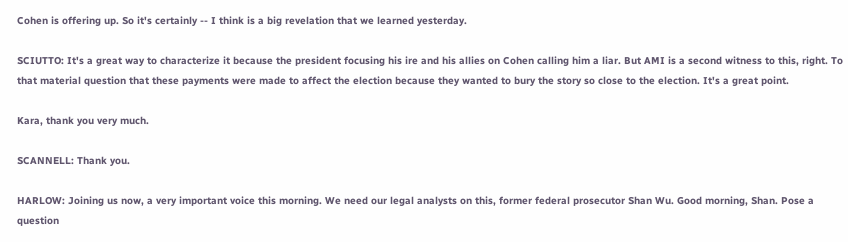Cohen is offering up. So it's certainly -- I think is a big revelation that we learned yesterday.

SCIUTTO: It's a great way to characterize it because the president focusing his ire and his allies on Cohen calling him a liar. But AMI is a second witness to this, right. To that material question that these payments were made to affect the election because they wanted to bury the story so close to the election. It's a great point.

Kara, thank you very much.

SCANNELL: Thank you.

HARLOW: Joining us now, a very important voice this morning. We need our legal analysts on this, former federal prosecutor Shan Wu. Good morning, Shan. Pose a question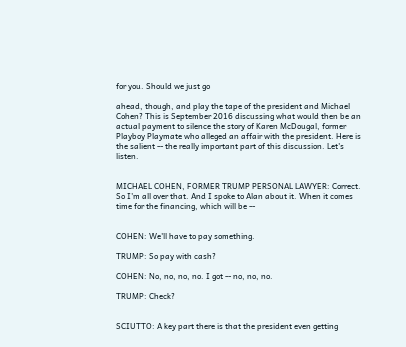for you. Should we just go

ahead, though, and play the tape of the president and Michael Cohen? This is September 2016 discussing what would then be an actual payment to silence the story of Karen McDougal, former Playboy Playmate who alleged an affair with the president. Here is the salient -- the really important part of this discussion. Let's listen.


MICHAEL COHEN, FORMER TRUMP PERSONAL LAWYER: Correct. So I'm all over that. And I spoke to Alan about it. When it comes time for the financing, which will be --


COHEN: We'll have to pay something.

TRUMP: So pay with cash?

COHEN: No, no, no, no. I got -- no, no, no.

TRUMP: Check?


SCIUTTO: A key part there is that the president even getting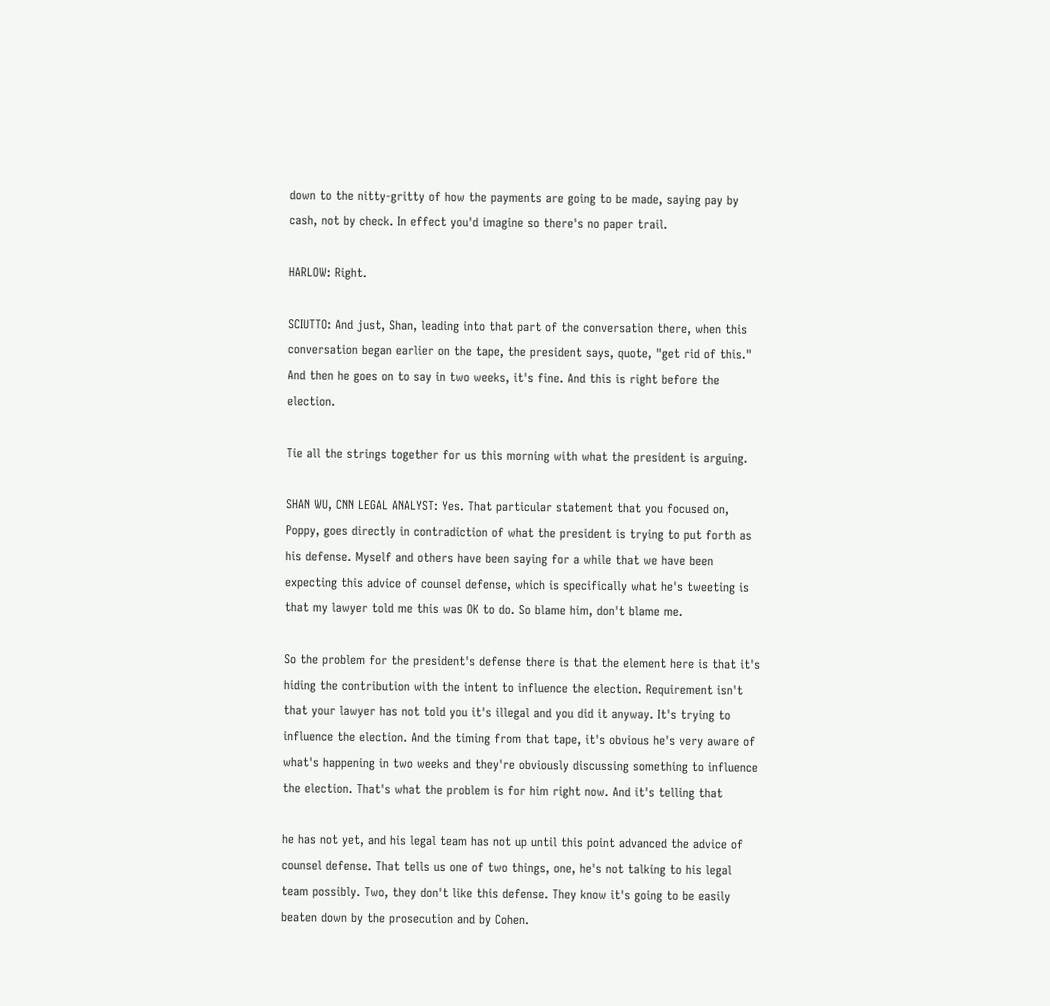down to the nitty-gritty of how the payments are going to be made, saying pay by cash, not by check. In effect you'd imagine so there's no paper trail.

HARLOW: Right.

SCIUTTO: And just, Shan, leading into that part of the conversation there, when this conversation began earlier on the tape, the president says, quote, "get rid of this." And then he goes on to say in two weeks, it's fine. And this is right before the election.

Tie all the strings together for us this morning with what the president is arguing.

SHAN WU, CNN LEGAL ANALYST: Yes. That particular statement that you focused on, Poppy, goes directly in contradiction of what the president is trying to put forth as his defense. Myself and others have been saying for a while that we have been expecting this advice of counsel defense, which is specifically what he's tweeting is that my lawyer told me this was OK to do. So blame him, don't blame me.

So the problem for the president's defense there is that the element here is that it's hiding the contribution with the intent to influence the election. Requirement isn't that your lawyer has not told you it's illegal and you did it anyway. It's trying to influence the election. And the timing from that tape, it's obvious he's very aware of what's happening in two weeks and they're obviously discussing something to influence the election. That's what the problem is for him right now. And it's telling that

he has not yet, and his legal team has not up until this point advanced the advice of counsel defense. That tells us one of two things, one, he's not talking to his legal team possibly. Two, they don't like this defense. They know it's going to be easily beaten down by the prosecution and by Cohen.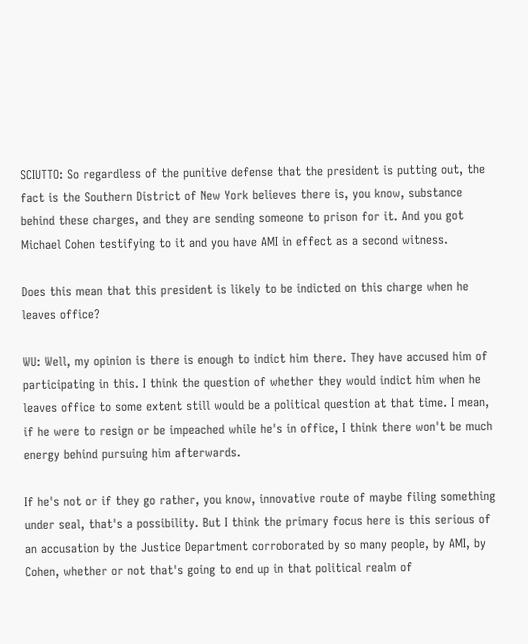SCIUTTO: So regardless of the punitive defense that the president is putting out, the fact is the Southern District of New York believes there is, you know, substance behind these charges, and they are sending someone to prison for it. And you got Michael Cohen testifying to it and you have AMI in effect as a second witness.

Does this mean that this president is likely to be indicted on this charge when he leaves office?

WU: Well, my opinion is there is enough to indict him there. They have accused him of participating in this. I think the question of whether they would indict him when he leaves office to some extent still would be a political question at that time. I mean, if he were to resign or be impeached while he's in office, I think there won't be much energy behind pursuing him afterwards.

If he's not or if they go rather, you know, innovative route of maybe filing something under seal, that's a possibility. But I think the primary focus here is this serious of an accusation by the Justice Department corroborated by so many people, by AMI, by Cohen, whether or not that's going to end up in that political realm of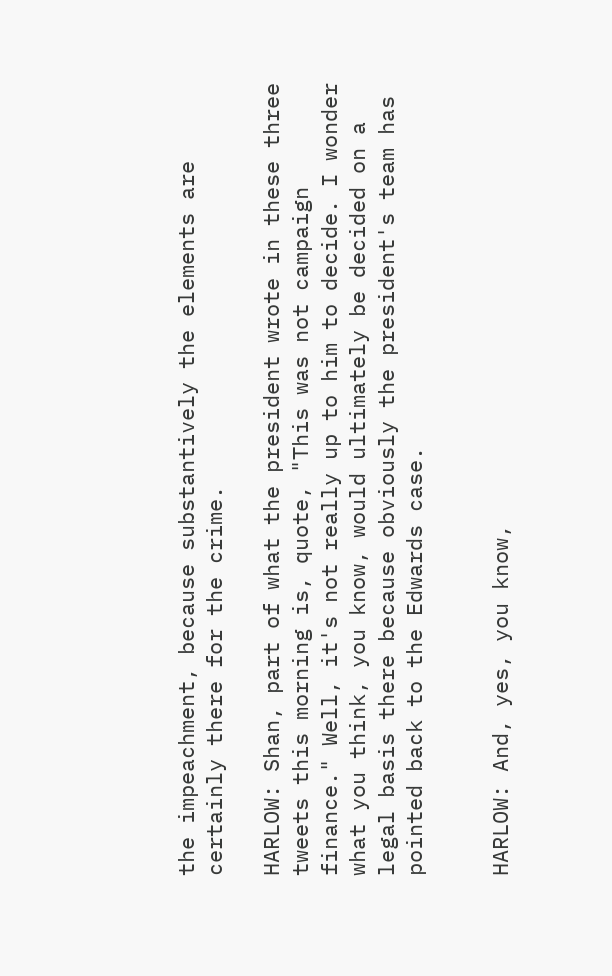the impeachment, because substantively the elements are certainly there for the crime.

HARLOW: Shan, part of what the president wrote in these three tweets this morning is, quote, "This was not campaign finance." Well, it's not really up to him to decide. I wonder what you think, you know, would ultimately be decided on a legal basis there because obviously the president's team has pointed back to the Edwards case.


HARLOW: And, yes, you know,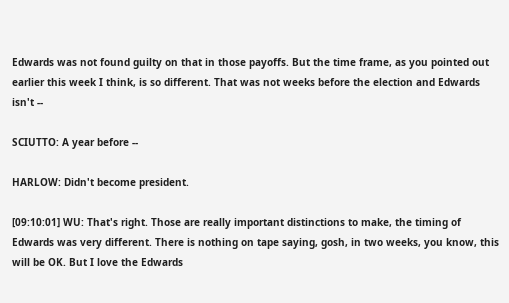Edwards was not found guilty on that in those payoffs. But the time frame, as you pointed out earlier this week I think, is so different. That was not weeks before the election and Edwards isn't --

SCIUTTO: A year before --

HARLOW: Didn't become president.

[09:10:01] WU: That's right. Those are really important distinctions to make, the timing of Edwards was very different. There is nothing on tape saying, gosh, in two weeks, you know, this will be OK. But I love the Edwards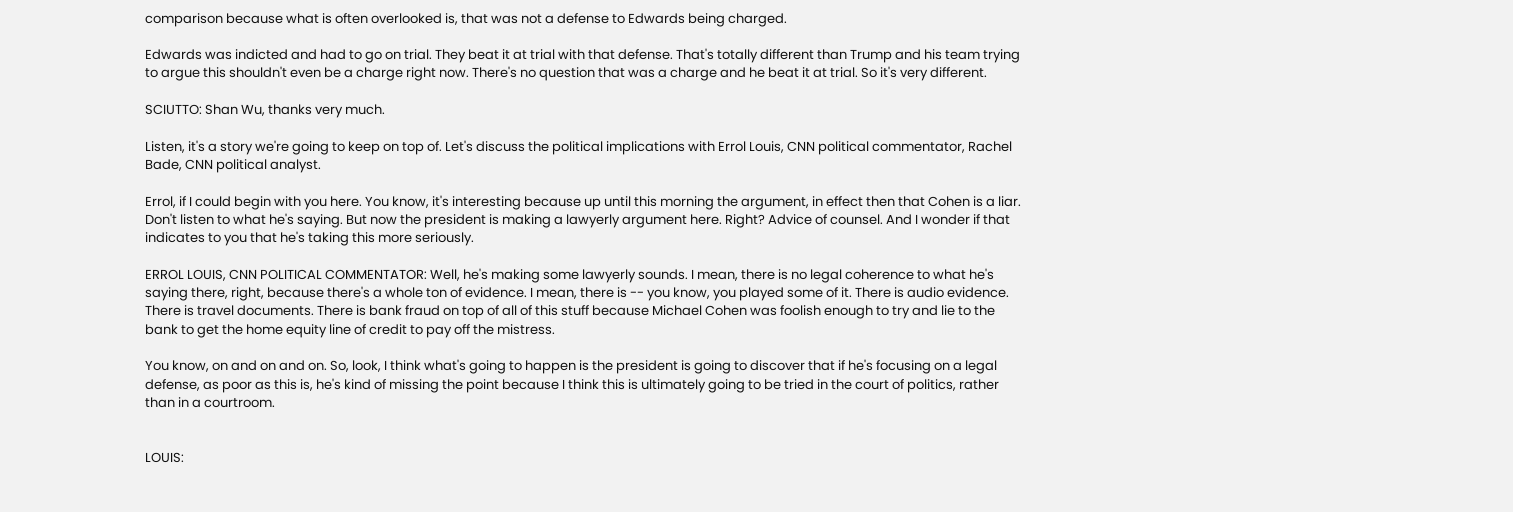comparison because what is often overlooked is, that was not a defense to Edwards being charged.

Edwards was indicted and had to go on trial. They beat it at trial with that defense. That's totally different than Trump and his team trying to argue this shouldn't even be a charge right now. There's no question that was a charge and he beat it at trial. So it's very different.

SCIUTTO: Shan Wu, thanks very much.

Listen, it's a story we're going to keep on top of. Let's discuss the political implications with Errol Louis, CNN political commentator, Rachel Bade, CNN political analyst.

Errol, if I could begin with you here. You know, it's interesting because up until this morning the argument, in effect then that Cohen is a liar. Don't listen to what he's saying. But now the president is making a lawyerly argument here. Right? Advice of counsel. And I wonder if that indicates to you that he's taking this more seriously.

ERROL LOUIS, CNN POLITICAL COMMENTATOR: Well, he's making some lawyerly sounds. I mean, there is no legal coherence to what he's saying there, right, because there's a whole ton of evidence. I mean, there is -- you know, you played some of it. There is audio evidence. There is travel documents. There is bank fraud on top of all of this stuff because Michael Cohen was foolish enough to try and lie to the bank to get the home equity line of credit to pay off the mistress.

You know, on and on and on. So, look, I think what's going to happen is the president is going to discover that if he's focusing on a legal defense, as poor as this is, he's kind of missing the point because I think this is ultimately going to be tried in the court of politics, rather than in a courtroom.


LOUIS: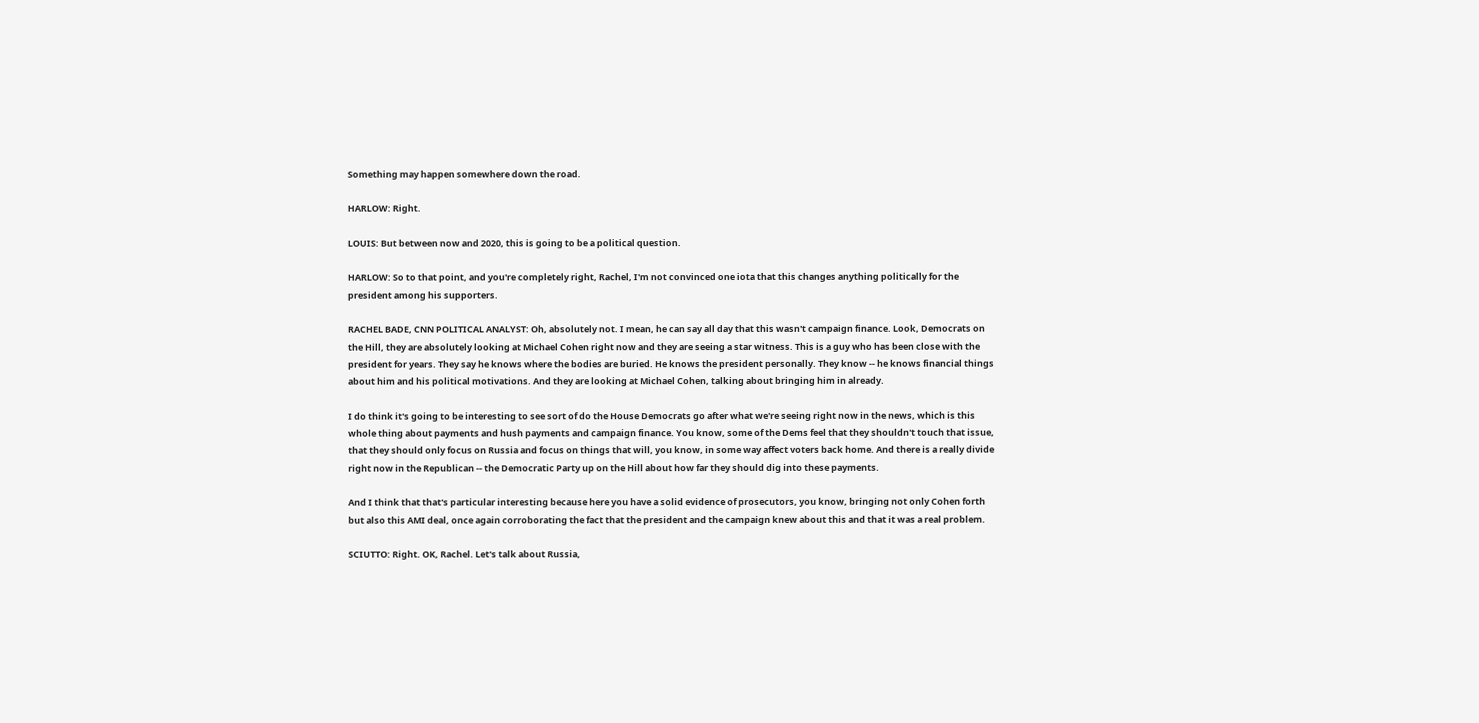Something may happen somewhere down the road.

HARLOW: Right.

LOUIS: But between now and 2020, this is going to be a political question.

HARLOW: So to that point, and you're completely right, Rachel, I'm not convinced one iota that this changes anything politically for the president among his supporters.

RACHEL BADE, CNN POLITICAL ANALYST: Oh, absolutely not. I mean, he can say all day that this wasn't campaign finance. Look, Democrats on the Hill, they are absolutely looking at Michael Cohen right now and they are seeing a star witness. This is a guy who has been close with the president for years. They say he knows where the bodies are buried. He knows the president personally. They know -- he knows financial things about him and his political motivations. And they are looking at Michael Cohen, talking about bringing him in already.

I do think it's going to be interesting to see sort of do the House Democrats go after what we're seeing right now in the news, which is this whole thing about payments and hush payments and campaign finance. You know, some of the Dems feel that they shouldn't touch that issue, that they should only focus on Russia and focus on things that will, you know, in some way affect voters back home. And there is a really divide right now in the Republican -- the Democratic Party up on the Hill about how far they should dig into these payments.

And I think that that's particular interesting because here you have a solid evidence of prosecutors, you know, bringing not only Cohen forth but also this AMI deal, once again corroborating the fact that the president and the campaign knew about this and that it was a real problem.

SCIUTTO: Right. OK, Rachel. Let's talk about Russia,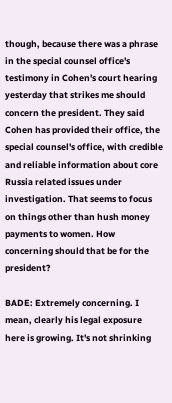though, because there was a phrase in the special counsel office's testimony in Cohen's court hearing yesterday that strikes me should concern the president. They said Cohen has provided their office, the special counsel's office, with credible and reliable information about core Russia related issues under investigation. That seems to focus on things other than hush money payments to women. How concerning should that be for the president?

BADE: Extremely concerning. I mean, clearly his legal exposure here is growing. It's not shrinking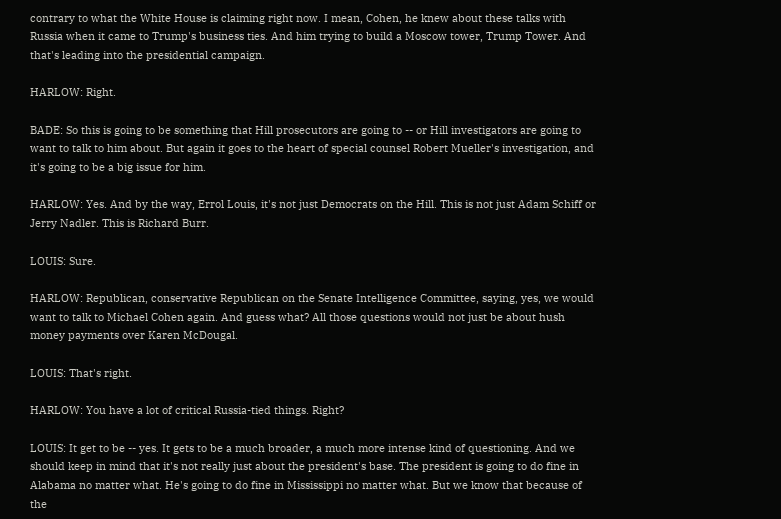contrary to what the White House is claiming right now. I mean, Cohen, he knew about these talks with Russia when it came to Trump's business ties. And him trying to build a Moscow tower, Trump Tower. And that's leading into the presidential campaign.

HARLOW: Right.

BADE: So this is going to be something that Hill prosecutors are going to -- or Hill investigators are going to want to talk to him about. But again it goes to the heart of special counsel Robert Mueller's investigation, and it's going to be a big issue for him.

HARLOW: Yes. And by the way, Errol Louis, it's not just Democrats on the Hill. This is not just Adam Schiff or Jerry Nadler. This is Richard Burr.

LOUIS: Sure.

HARLOW: Republican, conservative Republican on the Senate Intelligence Committee, saying, yes, we would want to talk to Michael Cohen again. And guess what? All those questions would not just be about hush money payments over Karen McDougal.

LOUIS: That's right.

HARLOW: You have a lot of critical Russia-tied things. Right?

LOUIS: It get to be -- yes. It gets to be a much broader, a much more intense kind of questioning. And we should keep in mind that it's not really just about the president's base. The president is going to do fine in Alabama no matter what. He's going to do fine in Mississippi no matter what. But we know that because of the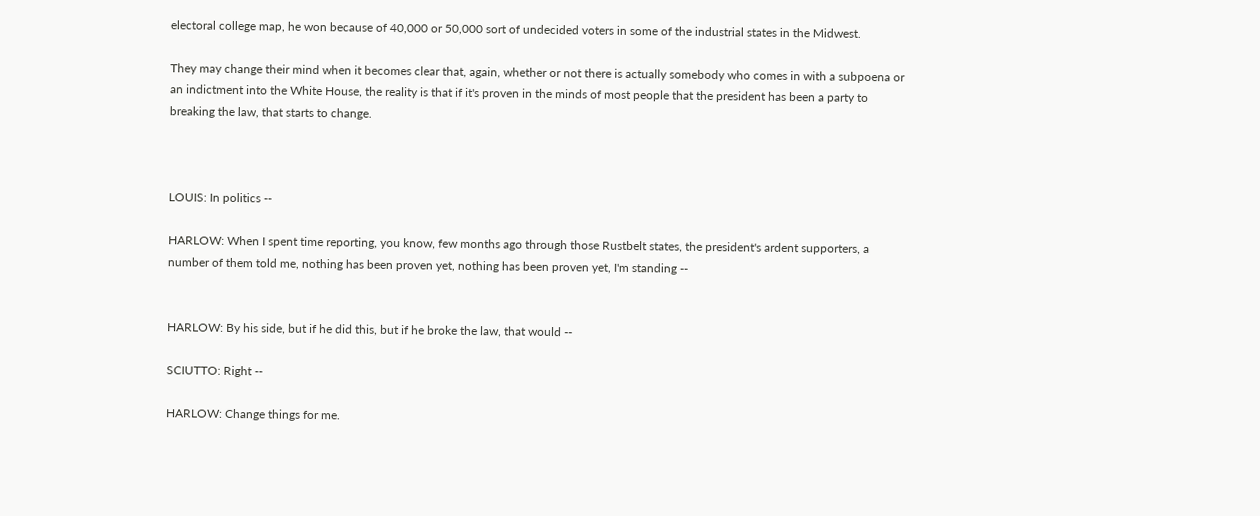electoral college map, he won because of 40,000 or 50,000 sort of undecided voters in some of the industrial states in the Midwest.

They may change their mind when it becomes clear that, again, whether or not there is actually somebody who comes in with a subpoena or an indictment into the White House, the reality is that if it's proven in the minds of most people that the president has been a party to breaking the law, that starts to change.



LOUIS: In politics --

HARLOW: When I spent time reporting, you know, few months ago through those Rustbelt states, the president's ardent supporters, a number of them told me, nothing has been proven yet, nothing has been proven yet, I'm standing --


HARLOW: By his side, but if he did this, but if he broke the law, that would --

SCIUTTO: Right --

HARLOW: Change things for me.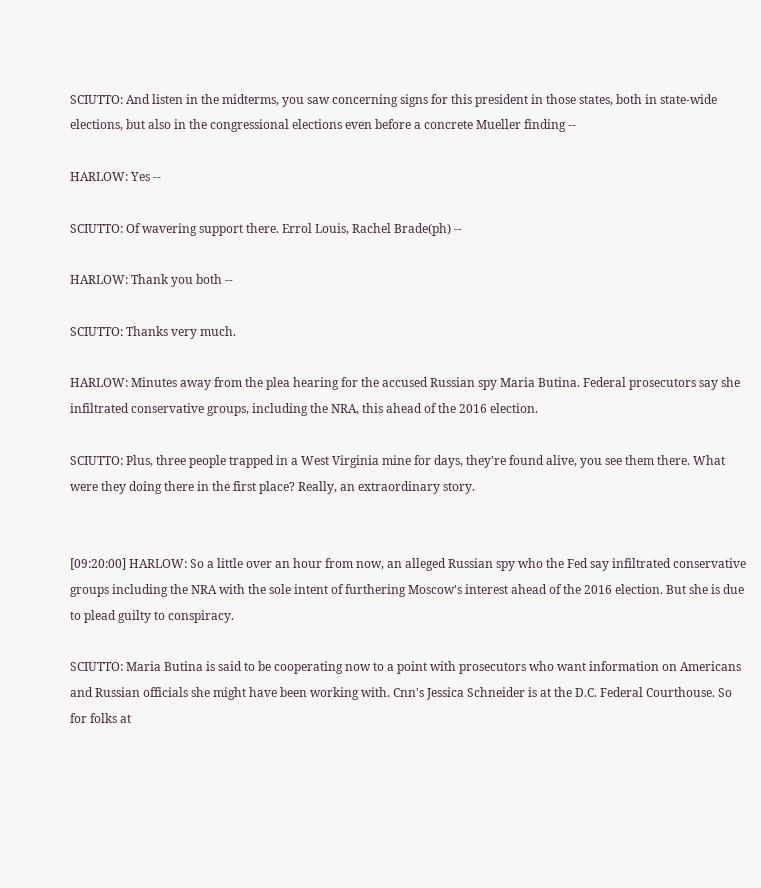SCIUTTO: And listen in the midterms, you saw concerning signs for this president in those states, both in state-wide elections, but also in the congressional elections even before a concrete Mueller finding --

HARLOW: Yes --

SCIUTTO: Of wavering support there. Errol Louis, Rachel Brade(ph) --

HARLOW: Thank you both --

SCIUTTO: Thanks very much.

HARLOW: Minutes away from the plea hearing for the accused Russian spy Maria Butina. Federal prosecutors say she infiltrated conservative groups, including the NRA, this ahead of the 2016 election.

SCIUTTO: Plus, three people trapped in a West Virginia mine for days, they're found alive, you see them there. What were they doing there in the first place? Really, an extraordinary story.


[09:20:00] HARLOW: So a little over an hour from now, an alleged Russian spy who the Fed say infiltrated conservative groups including the NRA with the sole intent of furthering Moscow's interest ahead of the 2016 election. But she is due to plead guilty to conspiracy.

SCIUTTO: Maria Butina is said to be cooperating now to a point with prosecutors who want information on Americans and Russian officials she might have been working with. Cnn's Jessica Schneider is at the D.C. Federal Courthouse. So for folks at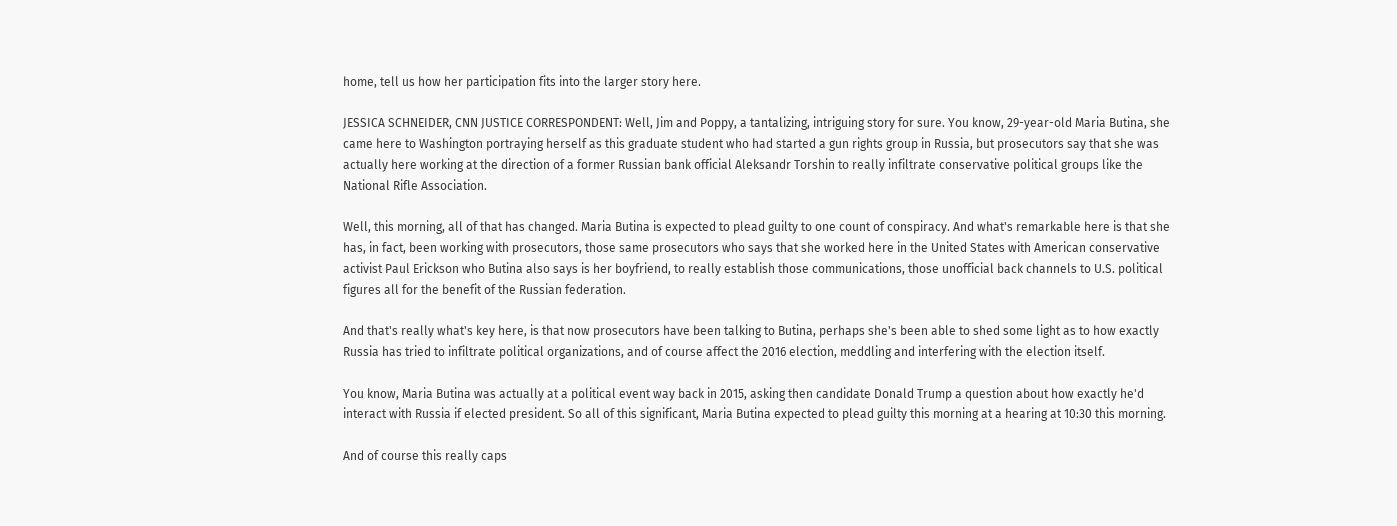home, tell us how her participation fits into the larger story here.

JESSICA SCHNEIDER, CNN JUSTICE CORRESPONDENT: Well, Jim and Poppy, a tantalizing, intriguing story for sure. You know, 29-year-old Maria Butina, she came here to Washington portraying herself as this graduate student who had started a gun rights group in Russia, but prosecutors say that she was actually here working at the direction of a former Russian bank official Aleksandr Torshin to really infiltrate conservative political groups like the National Rifle Association.

Well, this morning, all of that has changed. Maria Butina is expected to plead guilty to one count of conspiracy. And what's remarkable here is that she has, in fact, been working with prosecutors, those same prosecutors who says that she worked here in the United States with American conservative activist Paul Erickson who Butina also says is her boyfriend, to really establish those communications, those unofficial back channels to U.S. political figures all for the benefit of the Russian federation.

And that's really what's key here, is that now prosecutors have been talking to Butina, perhaps she's been able to shed some light as to how exactly Russia has tried to infiltrate political organizations, and of course affect the 2016 election, meddling and interfering with the election itself.

You know, Maria Butina was actually at a political event way back in 2015, asking then candidate Donald Trump a question about how exactly he'd interact with Russia if elected president. So all of this significant, Maria Butina expected to plead guilty this morning at a hearing at 10:30 this morning.

And of course this really caps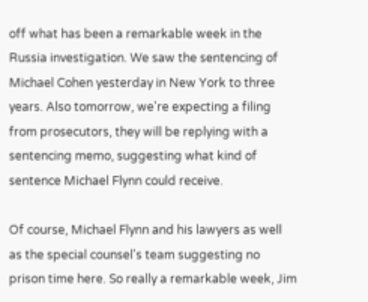off what has been a remarkable week in the Russia investigation. We saw the sentencing of Michael Cohen yesterday in New York to three years. Also tomorrow, we're expecting a filing from prosecutors, they will be replying with a sentencing memo, suggesting what kind of sentence Michael Flynn could receive.

Of course, Michael Flynn and his lawyers as well as the special counsel's team suggesting no prison time here. So really a remarkable week, Jim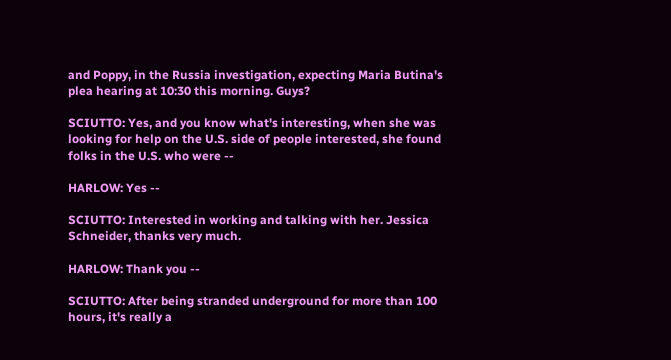and Poppy, in the Russia investigation, expecting Maria Butina's plea hearing at 10:30 this morning. Guys?

SCIUTTO: Yes, and you know what's interesting, when she was looking for help on the U.S. side of people interested, she found folks in the U.S. who were --

HARLOW: Yes --

SCIUTTO: Interested in working and talking with her. Jessica Schneider, thanks very much.

HARLOW: Thank you --

SCIUTTO: After being stranded underground for more than 100 hours, it's really a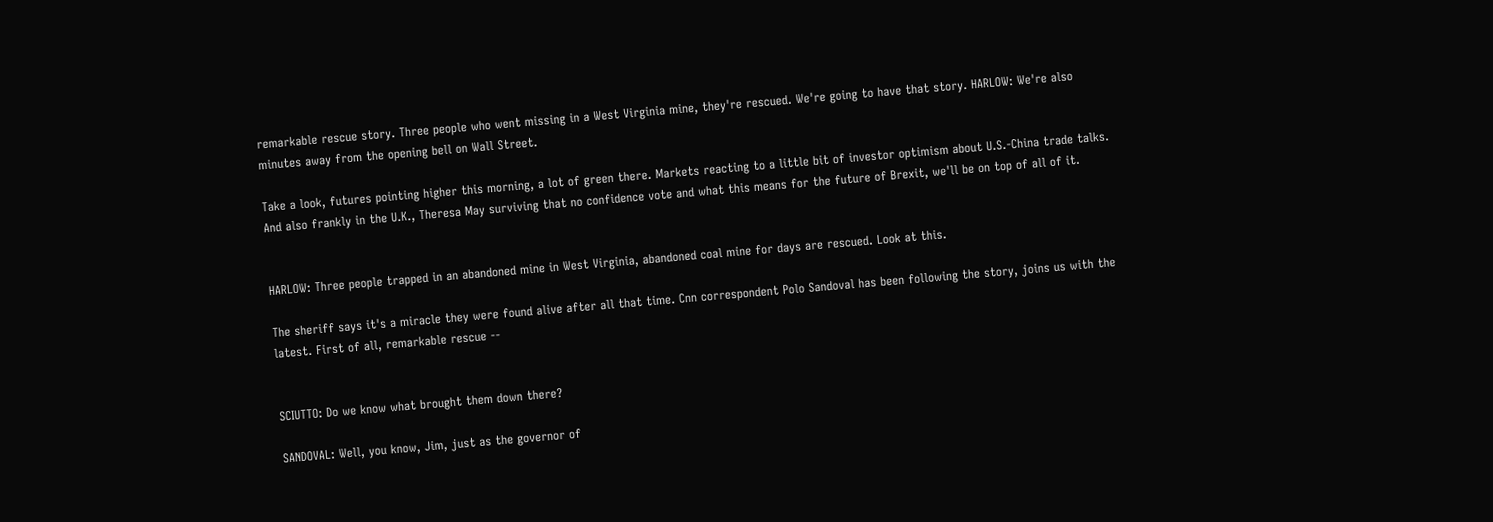remarkable rescue story. Three people who went missing in a West Virginia mine, they're rescued. We're going to have that story. HARLOW: We're also minutes away from the opening bell on Wall Street.

Take a look, futures pointing higher this morning, a lot of green there. Markets reacting to a little bit of investor optimism about U.S.-China trade talks. And also frankly in the U.K., Theresa May surviving that no confidence vote and what this means for the future of Brexit, we'll be on top of all of it.


HARLOW: Three people trapped in an abandoned mine in West Virginia, abandoned coal mine for days are rescued. Look at this.

The sheriff says it's a miracle they were found alive after all that time. Cnn correspondent Polo Sandoval has been following the story, joins us with the latest. First of all, remarkable rescue --


SCIUTTO: Do we know what brought them down there?

SANDOVAL: Well, you know, Jim, just as the governor of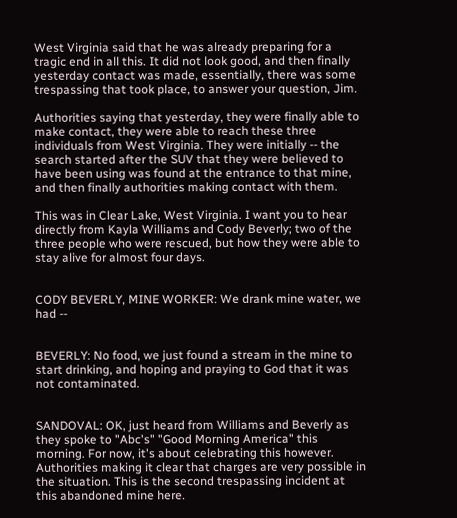West Virginia said that he was already preparing for a tragic end in all this. It did not look good, and then finally yesterday contact was made, essentially, there was some trespassing that took place, to answer your question, Jim.

Authorities saying that yesterday, they were finally able to make contact, they were able to reach these three individuals from West Virginia. They were initially -- the search started after the SUV that they were believed to have been using was found at the entrance to that mine, and then finally authorities making contact with them.

This was in Clear Lake, West Virginia. I want you to hear directly from Kayla Williams and Cody Beverly; two of the three people who were rescued, but how they were able to stay alive for almost four days.


CODY BEVERLY, MINE WORKER: We drank mine water, we had --


BEVERLY: No food, we just found a stream in the mine to start drinking, and hoping and praying to God that it was not contaminated.


SANDOVAL: OK, just heard from Williams and Beverly as they spoke to "Abc's" "Good Morning America" this morning. For now, it's about celebrating this however. Authorities making it clear that charges are very possible in the situation. This is the second trespassing incident at this abandoned mine here.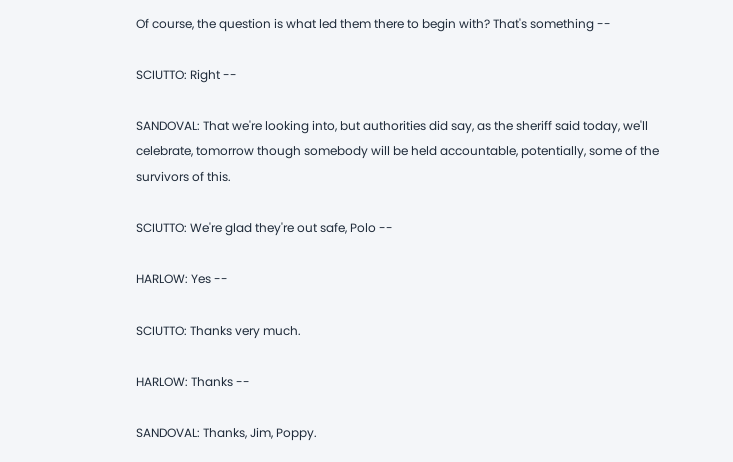Of course, the question is what led them there to begin with? That's something --

SCIUTTO: Right --

SANDOVAL: That we're looking into, but authorities did say, as the sheriff said today, we'll celebrate, tomorrow though somebody will be held accountable, potentially, some of the survivors of this.

SCIUTTO: We're glad they're out safe, Polo --

HARLOW: Yes --

SCIUTTO: Thanks very much.

HARLOW: Thanks --

SANDOVAL: Thanks, Jim, Poppy.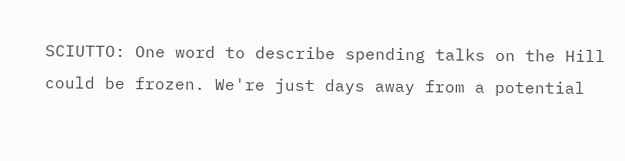SCIUTTO: One word to describe spending talks on the Hill could be frozen. We're just days away from a potential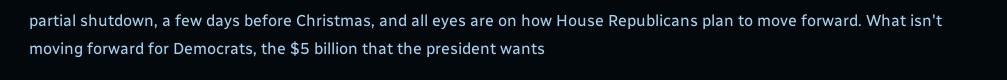partial shutdown, a few days before Christmas, and all eyes are on how House Republicans plan to move forward. What isn't moving forward for Democrats, the $5 billion that the president wants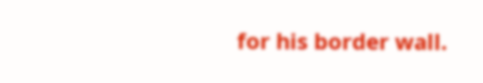for his border wall.